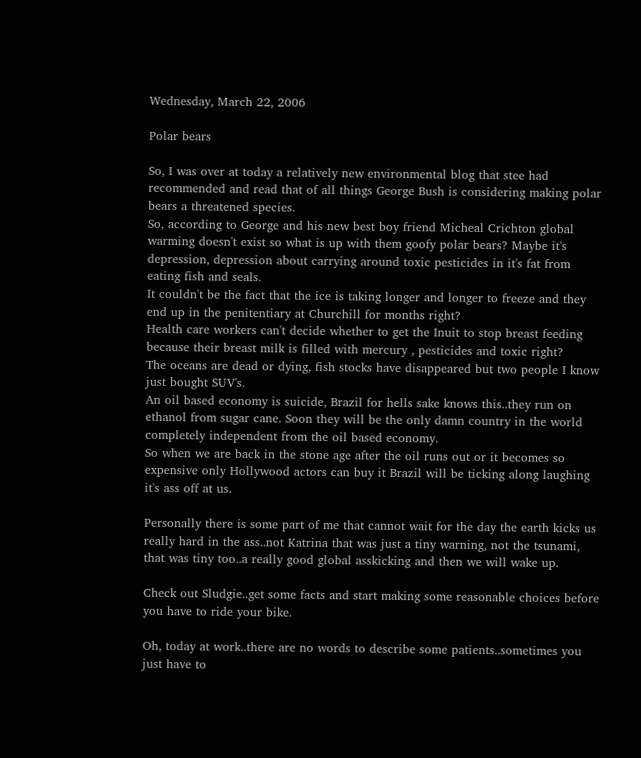Wednesday, March 22, 2006

Polar bears

So, I was over at today a relatively new environmental blog that stee had recommended and read that of all things George Bush is considering making polar bears a threatened species.
So, according to George and his new best boy friend Micheal Crichton global warming doesn't exist so what is up with them goofy polar bears? Maybe it's depression, depression about carrying around toxic pesticides in it's fat from eating fish and seals.
It couldn't be the fact that the ice is taking longer and longer to freeze and they end up in the penitentiary at Churchill for months right?
Health care workers can't decide whether to get the Inuit to stop breast feeding because their breast milk is filled with mercury , pesticides and toxic right?
The oceans are dead or dying, fish stocks have disappeared but two people I know just bought SUV's.
An oil based economy is suicide, Brazil for hells sake knows this..they run on ethanol from sugar cane. Soon they will be the only damn country in the world completely independent from the oil based economy.
So when we are back in the stone age after the oil runs out or it becomes so expensive only Hollywood actors can buy it Brazil will be ticking along laughing it's ass off at us.

Personally there is some part of me that cannot wait for the day the earth kicks us really hard in the ass..not Katrina that was just a tiny warning, not the tsunami, that was tiny too..a really good global asskicking and then we will wake up.

Check out Sludgie..get some facts and start making some reasonable choices before you have to ride your bike.

Oh, today at work..there are no words to describe some patients..sometimes you just have to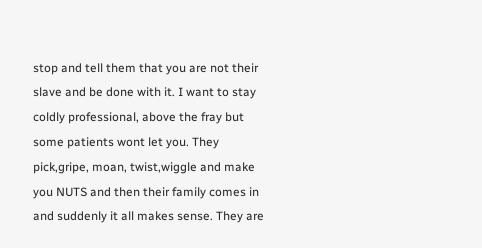stop and tell them that you are not their slave and be done with it. I want to stay coldly professional, above the fray but some patients wont let you. They pick,gripe, moan, twist,wiggle and make you NUTS and then their family comes in and suddenly it all makes sense. They are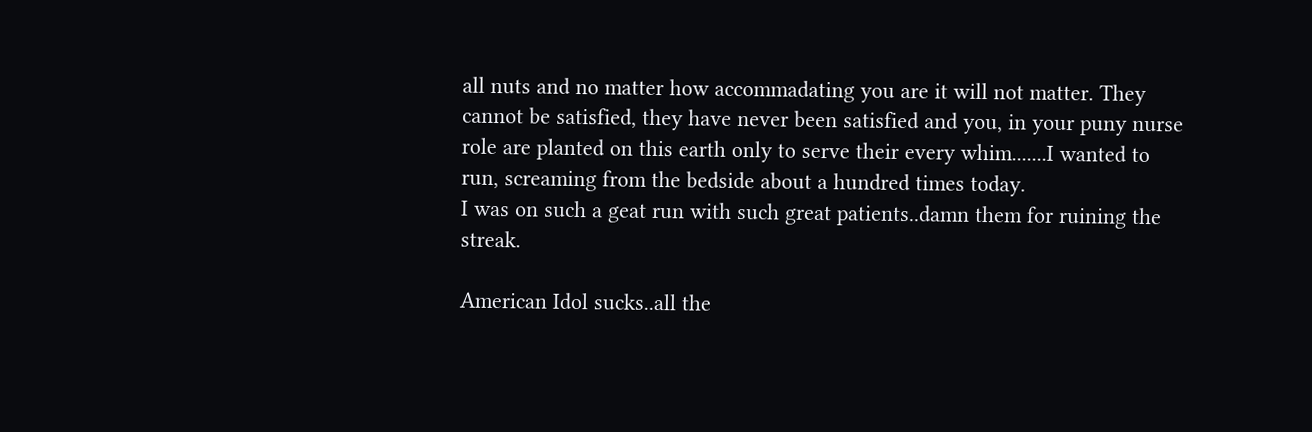all nuts and no matter how accommadating you are it will not matter. They cannot be satisfied, they have never been satisfied and you, in your puny nurse role are planted on this earth only to serve their every whim.......I wanted to run, screaming from the bedside about a hundred times today.
I was on such a geat run with such great patients..damn them for ruining the streak.

American Idol sucks..all the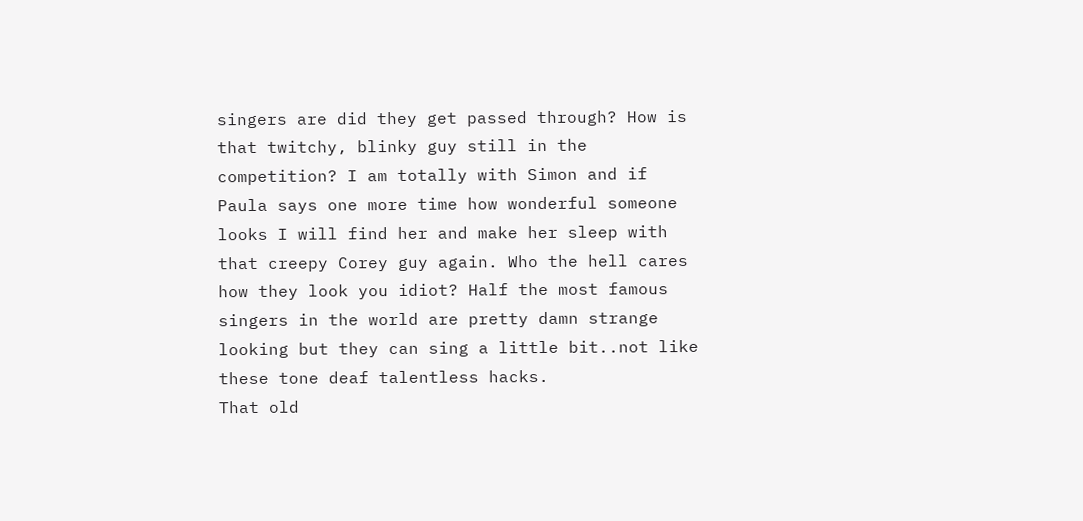singers are did they get passed through? How is that twitchy, blinky guy still in the competition? I am totally with Simon and if Paula says one more time how wonderful someone looks I will find her and make her sleep with that creepy Corey guy again. Who the hell cares how they look you idiot? Half the most famous singers in the world are pretty damn strange looking but they can sing a little bit..not like these tone deaf talentless hacks.
That old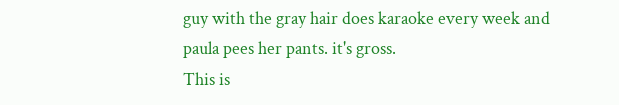guy with the gray hair does karaoke every week and paula pees her pants. it's gross.
This is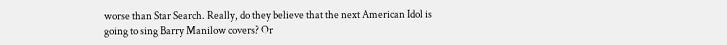worse than Star Search. Really, do they believe that the next American Idol is going to sing Barry Manilow covers? Or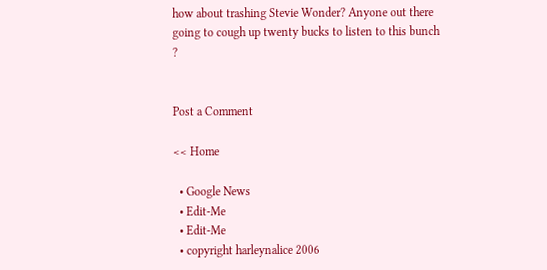how about trashing Stevie Wonder? Anyone out there going to cough up twenty bucks to listen to this bunch ?


Post a Comment

<< Home

  • Google News
  • Edit-Me
  • Edit-Me
  • copyright harleynalice 2006